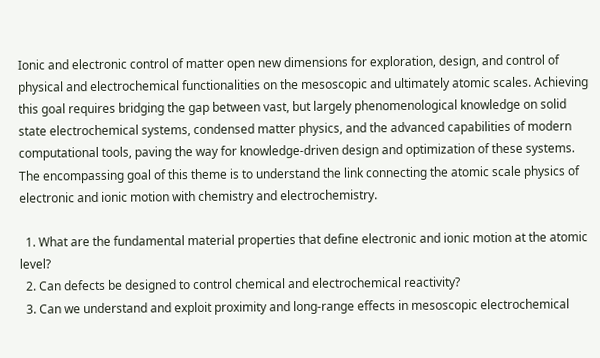Ionic and electronic control of matter open new dimensions for exploration, design, and control of physical and electrochemical functionalities on the mesoscopic and ultimately atomic scales. Achieving this goal requires bridging the gap between vast, but largely phenomenological knowledge on solid state electrochemical systems, condensed matter physics, and the advanced capabilities of modern computational tools, paving the way for knowledge-driven design and optimization of these systems. The encompassing goal of this theme is to understand the link connecting the atomic scale physics of electronic and ionic motion with chemistry and electrochemistry.

  1. What are the fundamental material properties that define electronic and ionic motion at the atomic level?
  2. Can defects be designed to control chemical and electrochemical reactivity?
  3. Can we understand and exploit proximity and long-range effects in mesoscopic electrochemical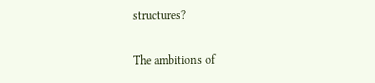structures?

The ambitions of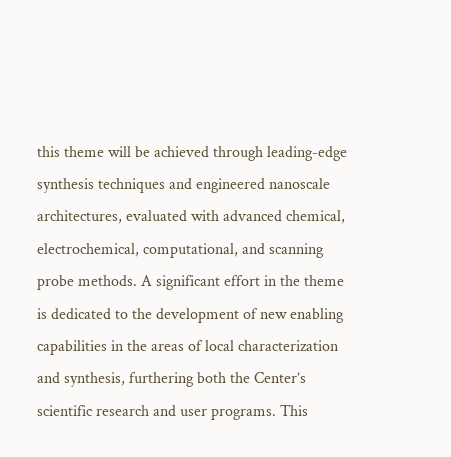this theme will be achieved through leading-edge synthesis techniques and engineered nanoscale architectures, evaluated with advanced chemical, electrochemical, computational, and scanning probe methods. A significant effort in the theme is dedicated to the development of new enabling capabilities in the areas of local characterization and synthesis, furthering both the Center’s scientific research and user programs. This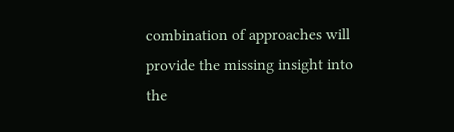combination of approaches will provide the missing insight into the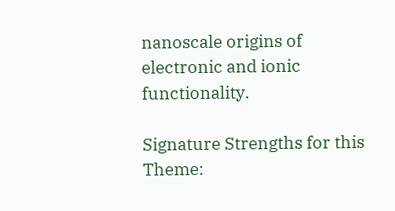nanoscale origins of electronic and ionic functionality.

Signature Strengths for this Theme: